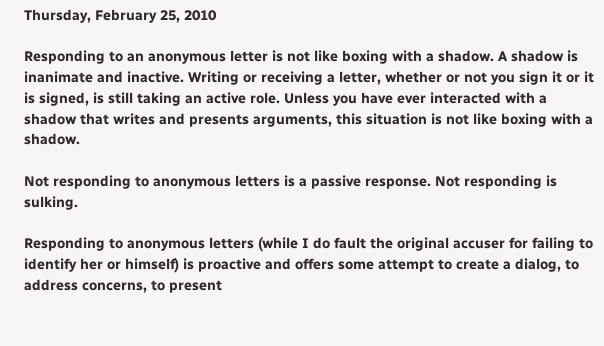Thursday, February 25, 2010

Responding to an anonymous letter is not like boxing with a shadow. A shadow is inanimate and inactive. Writing or receiving a letter, whether or not you sign it or it is signed, is still taking an active role. Unless you have ever interacted with a shadow that writes and presents arguments, this situation is not like boxing with a shadow.

Not responding to anonymous letters is a passive response. Not responding is sulking.

Responding to anonymous letters (while I do fault the original accuser for failing to identify her or himself) is proactive and offers some attempt to create a dialog, to address concerns, to present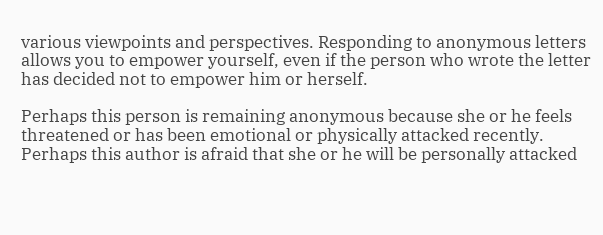various viewpoints and perspectives. Responding to anonymous letters allows you to empower yourself, even if the person who wrote the letter has decided not to empower him or herself.

Perhaps this person is remaining anonymous because she or he feels threatened or has been emotional or physically attacked recently. Perhaps this author is afraid that she or he will be personally attacked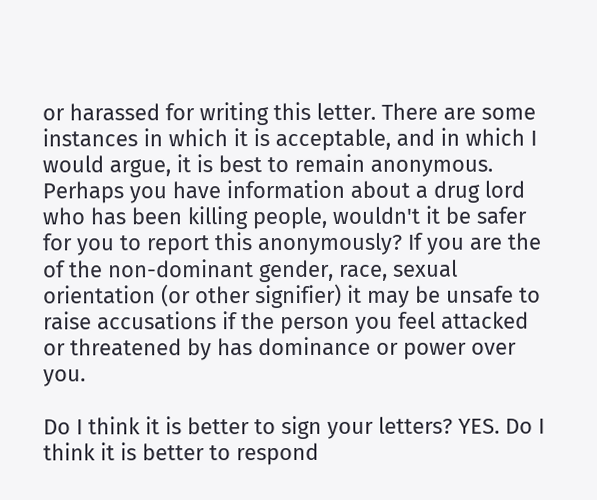or harassed for writing this letter. There are some instances in which it is acceptable, and in which I would argue, it is best to remain anonymous. Perhaps you have information about a drug lord who has been killing people, wouldn't it be safer for you to report this anonymously? If you are the of the non-dominant gender, race, sexual orientation (or other signifier) it may be unsafe to raise accusations if the person you feel attacked or threatened by has dominance or power over you.

Do I think it is better to sign your letters? YES. Do I think it is better to respond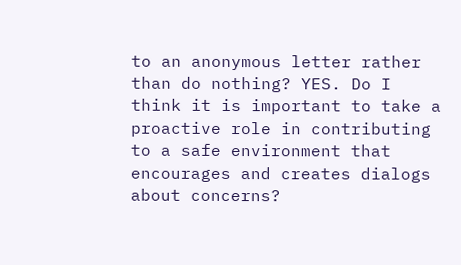to an anonymous letter rather than do nothing? YES. Do I think it is important to take a proactive role in contributing to a safe environment that encourages and creates dialogs about concerns?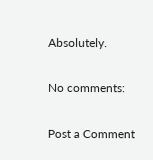Absolutely.

No comments:

Post a Comment